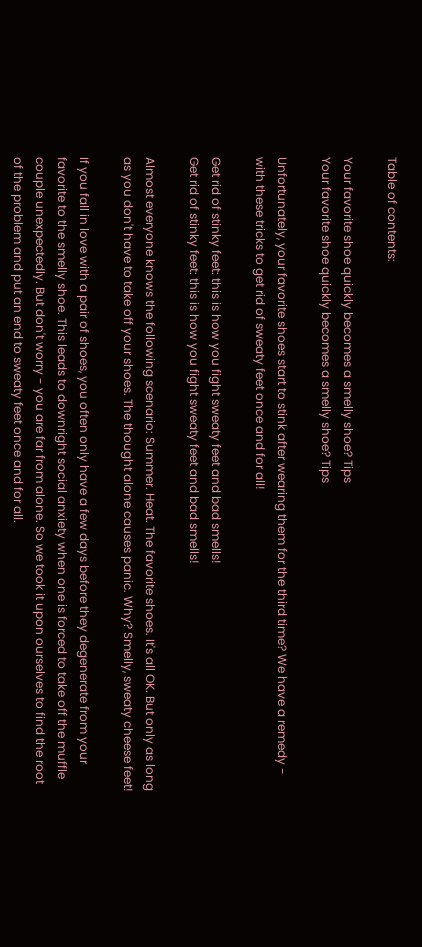Table of contents:

Your favorite shoe quickly becomes a smelly shoe? Tips
Your favorite shoe quickly becomes a smelly shoe? Tips

Unfortunately, your favorite shoes start to stink after wearing them for the third time? We have a remedy - with these tricks to get rid of sweaty feet once and for all!

Get rid of stinky feet: this is how you fight sweaty feet and bad smells!
Get rid of stinky feet: this is how you fight sweaty feet and bad smells!

Almost everyone knows the following scenario: Summer. Heat. The favorite shoes. It's all OK. But only as long as you don't have to take off your shoes. The thought alone causes panic. Why? Smelly, sweaty cheese feet!

If you fall in love with a pair of shoes, you often only have a few days before they degenerate from your favorite to the smelly shoe. This leads to downright social anxiety when one is forced to take off the muffle couple unexpectedly. But don't worry - you are far from alone. So we took it upon ourselves to find the root of the problem and put an end to sweaty feet once and for all.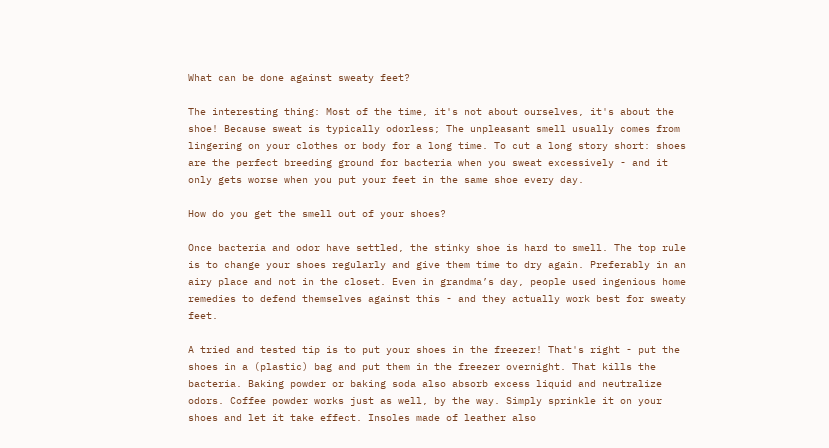What can be done against sweaty feet?

The interesting thing: Most of the time, it's not about ourselves, it's about the shoe! Because sweat is typically odorless; The unpleasant smell usually comes from lingering on your clothes or body for a long time. To cut a long story short: shoes are the perfect breeding ground for bacteria when you sweat excessively - and it only gets worse when you put your feet in the same shoe every day.

How do you get the smell out of your shoes?

Once bacteria and odor have settled, the stinky shoe is hard to smell. The top rule is to change your shoes regularly and give them time to dry again. Preferably in an airy place and not in the closet. Even in grandma’s day, people used ingenious home remedies to defend themselves against this - and they actually work best for sweaty feet.

A tried and tested tip is to put your shoes in the freezer! That's right - put the shoes in a (plastic) bag and put them in the freezer overnight. That kills the bacteria. Baking powder or baking soda also absorb excess liquid and neutralize odors. Coffee powder works just as well, by the way. Simply sprinkle it on your shoes and let it take effect. Insoles made of leather also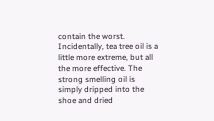contain the worst. Incidentally, tea tree oil is a little more extreme, but all the more effective. The strong smelling oil is simply dripped into the shoe and dried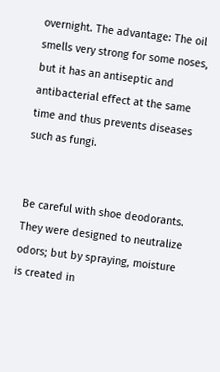overnight. The advantage: The oil smells very strong for some noses, but it has an antiseptic and antibacterial effect at the same time and thus prevents diseases such as fungi.


Be careful with shoe deodorants. They were designed to neutralize odors; but by spraying, moisture is created in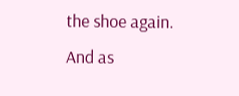the shoe again. And as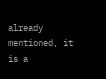already mentioned, it is a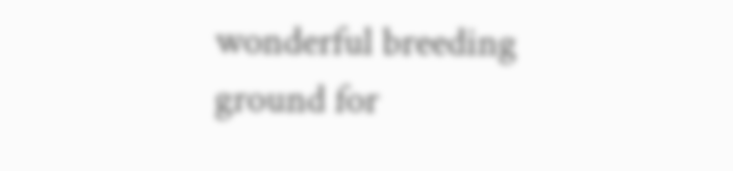wonderful breeding ground for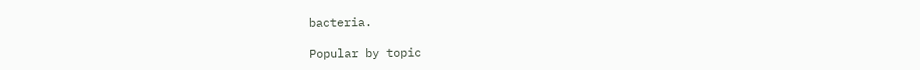bacteria.

Popular by topic